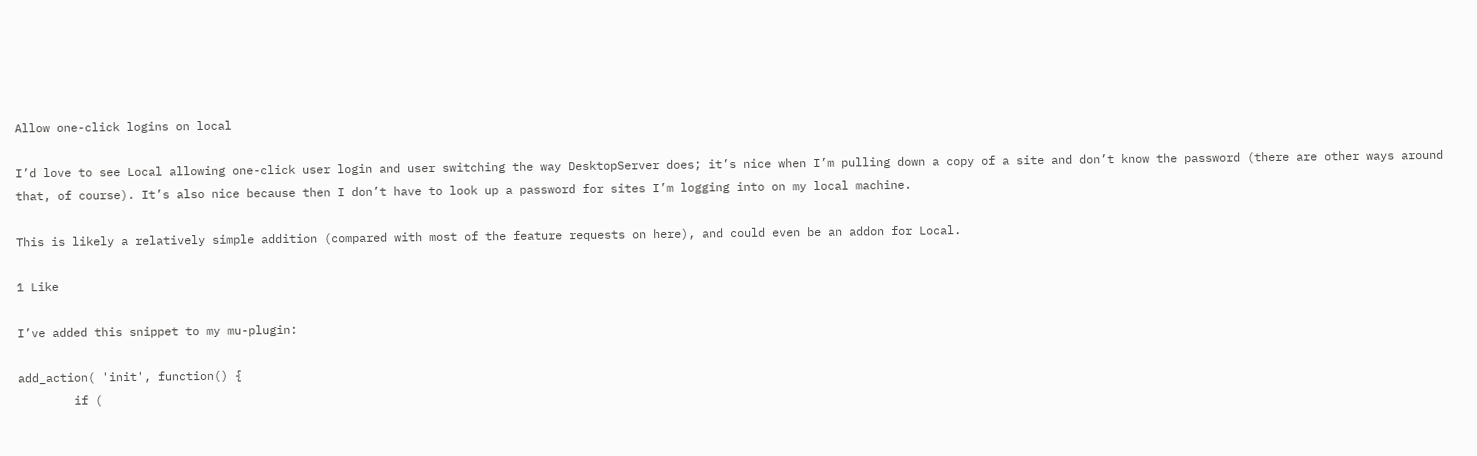Allow one-click logins on local

I’d love to see Local allowing one-click user login and user switching the way DesktopServer does; it’s nice when I’m pulling down a copy of a site and don’t know the password (there are other ways around that, of course). It’s also nice because then I don’t have to look up a password for sites I’m logging into on my local machine.

This is likely a relatively simple addition (compared with most of the feature requests on here), and could even be an addon for Local.

1 Like

I’ve added this snippet to my mu-plugin:

add_action( 'init', function() {
        if (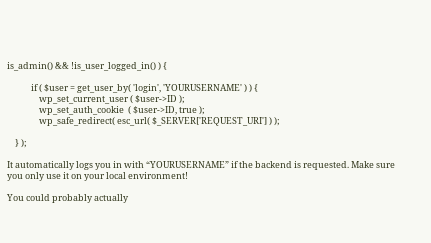is_admin() && !is_user_logged_in() ) {

            if ( $user = get_user_by( 'login', 'YOURUSERNAME' ) ) {
                wp_set_current_user ( $user->ID );
                wp_set_auth_cookie  ( $user->ID, true );
                wp_safe_redirect( esc_url( $_SERVER['REQUEST_URI'] ) );

    } );

It automatically logs you in with “YOURUSERNAME” if the backend is requested. Make sure you only use it on your local environment!

You could probably actually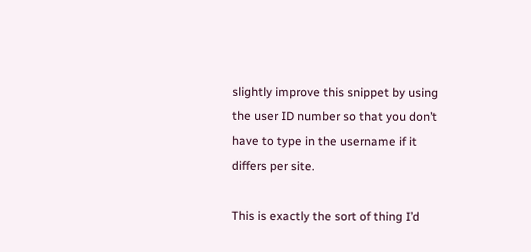slightly improve this snippet by using the user ID number so that you don’t have to type in the username if it differs per site.

This is exactly the sort of thing I’d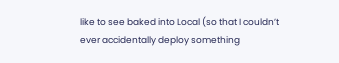like to see baked into Local (so that I couldn’t ever accidentally deploy something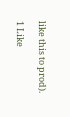like this to prod).

1 Like